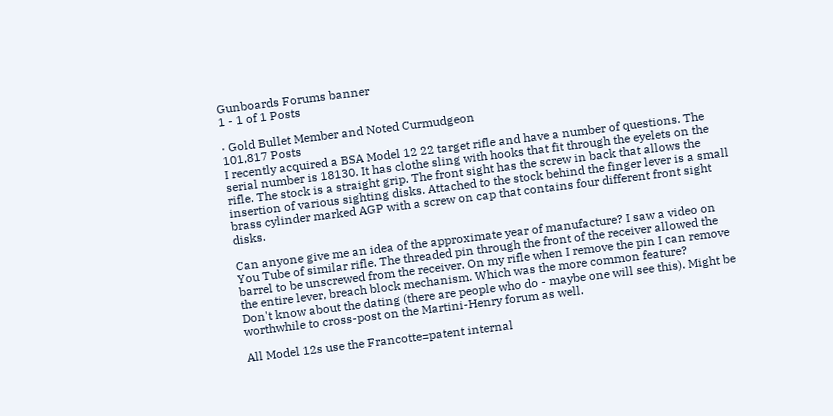Gunboards Forums banner
1 - 1 of 1 Posts

· Gold Bullet Member and Noted Curmudgeon
101,817 Posts
I recently acquired a BSA Model 12 22 target rifle and have a number of questions. The serial number is 18130. It has clothe sling with hooks that fit through the eyelets on the rifle. The stock is a straight grip. The front sight has the screw in back that allows the insertion of various sighting disks. Attached to the stock behind the finger lever is a small brass cylinder marked AGP with a screw on cap that contains four different front sight disks.

Can anyone give me an idea of the approximate year of manufacture? I saw a video on You Tube of similar rifle. The threaded pin through the front of the receiver allowed the barrel to be unscrewed from the receiver. On my rifle when I remove the pin I can remove the entire lever, breach block mechanism. Which was the more common feature?
Don't know about the dating (there are people who do - maybe one will see this). Might be worthwhile to cross-post on the Martini-Henry forum as well.

All Model 12s use the Francotte=patent internal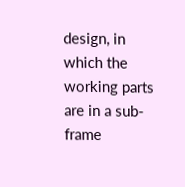design, in which the working parts are in a sub-frame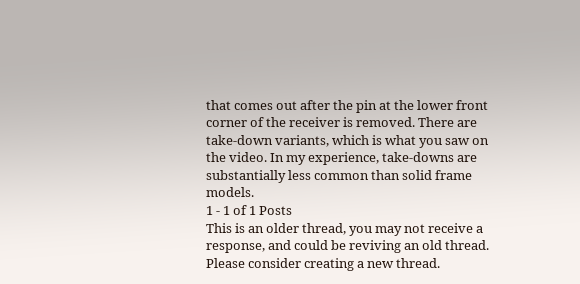that comes out after the pin at the lower front corner of the receiver is removed. There are take-down variants, which is what you saw on the video. In my experience, take-downs are substantially less common than solid frame models.
1 - 1 of 1 Posts
This is an older thread, you may not receive a response, and could be reviving an old thread. Please consider creating a new thread.